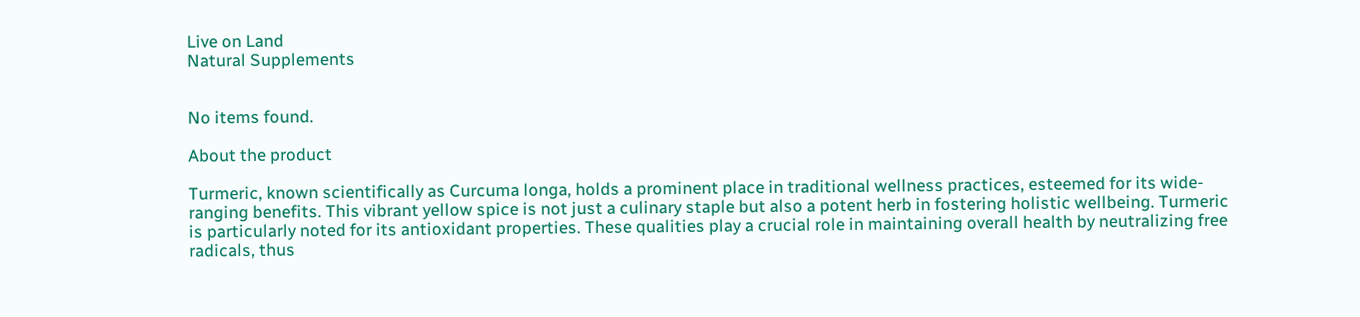Live on Land
Natural Supplements


No items found.

About the product

Turmeric, known scientifically as Curcuma longa, holds a prominent place in traditional wellness practices, esteemed for its wide-ranging benefits. This vibrant yellow spice is not just a culinary staple but also a potent herb in fostering holistic wellbeing. Turmeric is particularly noted for its antioxidant properties. These qualities play a crucial role in maintaining overall health by neutralizing free radicals, thus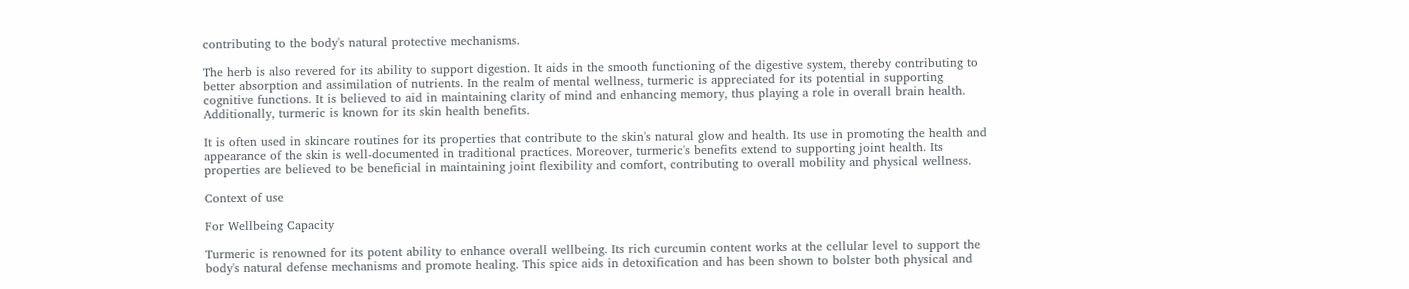contributing to the body's natural protective mechanisms.

The herb is also revered for its ability to support digestion. It aids in the smooth functioning of the digestive system, thereby contributing to better absorption and assimilation of nutrients. In the realm of mental wellness, turmeric is appreciated for its potential in supporting cognitive functions. It is believed to aid in maintaining clarity of mind and enhancing memory, thus playing a role in overall brain health. Additionally, turmeric is known for its skin health benefits.

It is often used in skincare routines for its properties that contribute to the skin's natural glow and health. Its use in promoting the health and appearance of the skin is well-documented in traditional practices. Moreover, turmeric's benefits extend to supporting joint health. Its properties are believed to be beneficial in maintaining joint flexibility and comfort, contributing to overall mobility and physical wellness.

Context of use

For Wellbeing Capacity

Turmeric is renowned for its potent ability to enhance overall wellbeing. Its rich curcumin content works at the cellular level to support the body's natural defense mechanisms and promote healing. This spice aids in detoxification and has been shown to bolster both physical and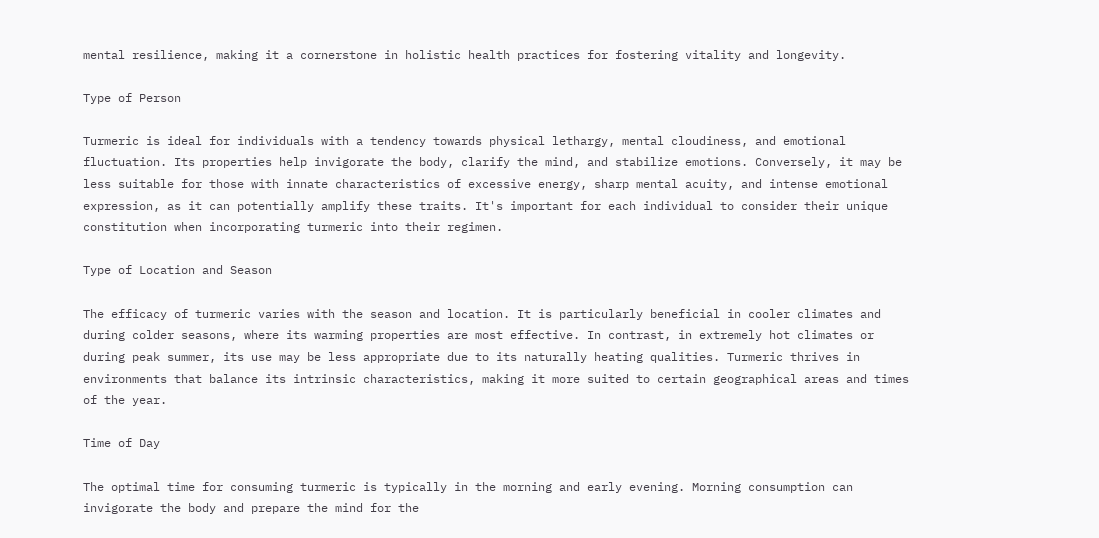mental resilience, making it a cornerstone in holistic health practices for fostering vitality and longevity.

Type of Person

Turmeric is ideal for individuals with a tendency towards physical lethargy, mental cloudiness, and emotional fluctuation. Its properties help invigorate the body, clarify the mind, and stabilize emotions. Conversely, it may be less suitable for those with innate characteristics of excessive energy, sharp mental acuity, and intense emotional expression, as it can potentially amplify these traits. It's important for each individual to consider their unique constitution when incorporating turmeric into their regimen.

Type of Location and Season

The efficacy of turmeric varies with the season and location. It is particularly beneficial in cooler climates and during colder seasons, where its warming properties are most effective. In contrast, in extremely hot climates or during peak summer, its use may be less appropriate due to its naturally heating qualities. Turmeric thrives in environments that balance its intrinsic characteristics, making it more suited to certain geographical areas and times of the year.

Time of Day

The optimal time for consuming turmeric is typically in the morning and early evening. Morning consumption can invigorate the body and prepare the mind for the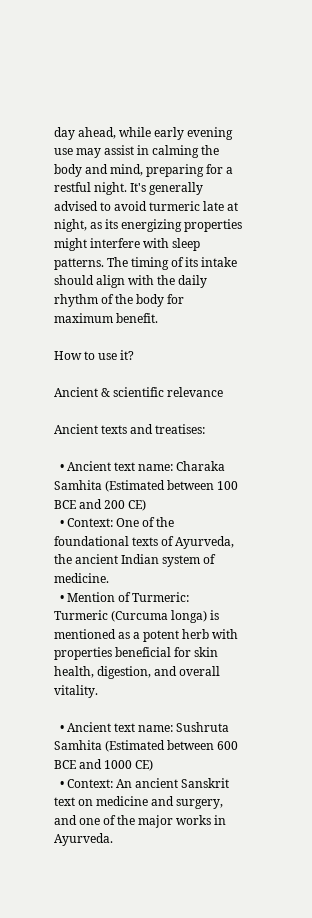day ahead, while early evening use may assist in calming the body and mind, preparing for a restful night. It's generally advised to avoid turmeric late at night, as its energizing properties might interfere with sleep patterns. The timing of its intake should align with the daily rhythm of the body for maximum benefit.

How to use it?

Ancient & scientific relevance

Ancient texts and treatises:

  • Ancient text name: Charaka Samhita (Estimated between 100 BCE and 200 CE)
  • Context: One of the foundational texts of Ayurveda, the ancient Indian system of medicine.
  • Mention of Turmeric: Turmeric (Curcuma longa) is mentioned as a potent herb with properties beneficial for skin health, digestion, and overall vitality.

  • Ancient text name: Sushruta Samhita (Estimated between 600 BCE and 1000 CE)
  • Context: An ancient Sanskrit text on medicine and surgery, and one of the major works in Ayurveda.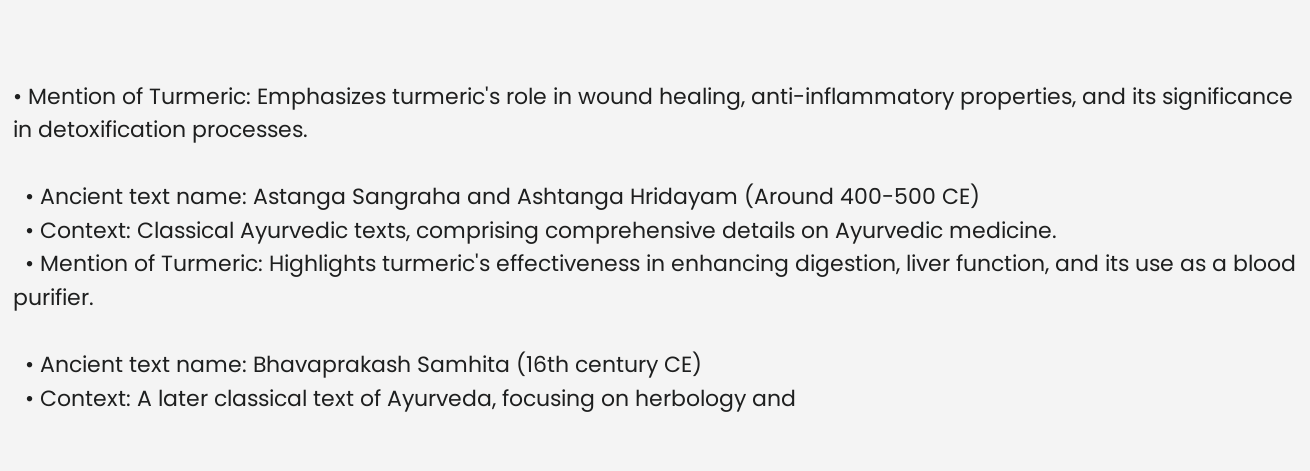• Mention of Turmeric: Emphasizes turmeric's role in wound healing, anti-inflammatory properties, and its significance in detoxification processes.

  • Ancient text name: Astanga Sangraha and Ashtanga Hridayam (Around 400-500 CE)
  • Context: Classical Ayurvedic texts, comprising comprehensive details on Ayurvedic medicine.
  • Mention of Turmeric: Highlights turmeric's effectiveness in enhancing digestion, liver function, and its use as a blood purifier.

  • Ancient text name: Bhavaprakash Samhita (16th century CE)
  • Context: A later classical text of Ayurveda, focusing on herbology and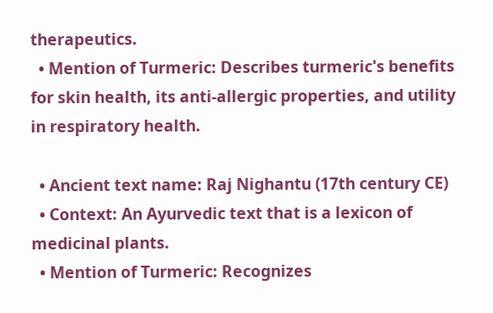therapeutics.
  • Mention of Turmeric: Describes turmeric's benefits for skin health, its anti-allergic properties, and utility in respiratory health.

  • Ancient text name: Raj Nighantu (17th century CE)
  • Context: An Ayurvedic text that is a lexicon of medicinal plants.
  • Mention of Turmeric: Recognizes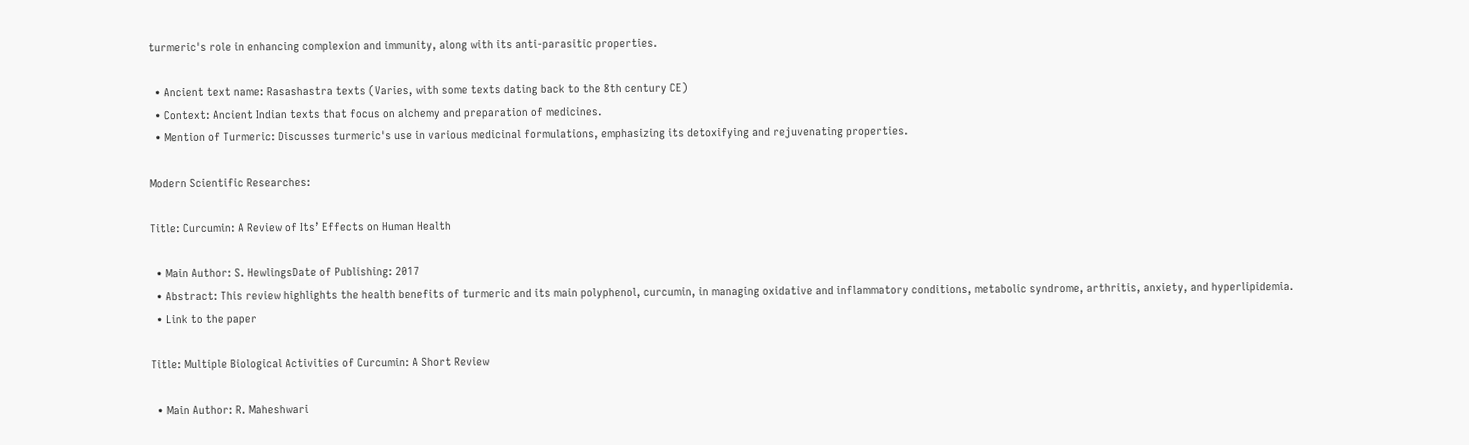turmeric's role in enhancing complexion and immunity, along with its anti-parasitic properties.

  • Ancient text name: Rasashastra texts (Varies, with some texts dating back to the 8th century CE)
  • Context: Ancient Indian texts that focus on alchemy and preparation of medicines.
  • Mention of Turmeric: Discusses turmeric's use in various medicinal formulations, emphasizing its detoxifying and rejuvenating properties.

Modern Scientific Researches:

Title: Curcumin: A Review of Its’ Effects on Human Health

  • Main Author: S. HewlingsDate of Publishing: 2017
  • Abstract: This review highlights the health benefits of turmeric and its main polyphenol, curcumin, in managing oxidative and inflammatory conditions, metabolic syndrome, arthritis, anxiety, and hyperlipidemia.
  • Link to the paper

Title: Multiple Biological Activities of Curcumin: A Short Review

  • Main Author: R. Maheshwari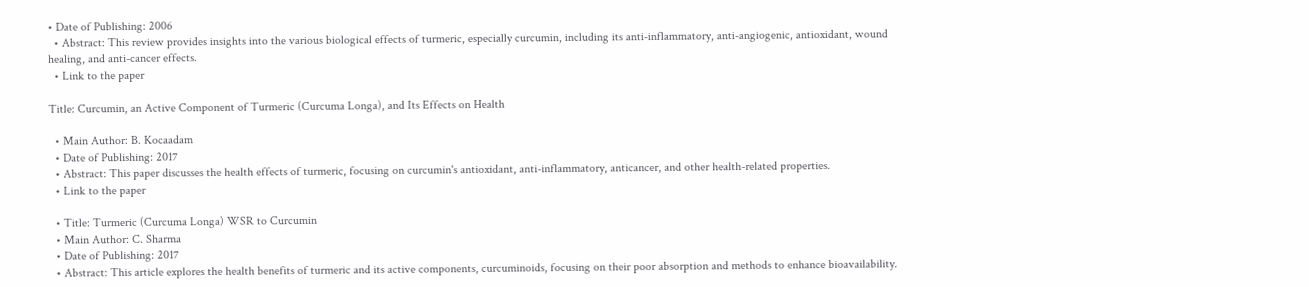• Date of Publishing: 2006
  • Abstract: This review provides insights into the various biological effects of turmeric, especially curcumin, including its anti-inflammatory, anti-angiogenic, antioxidant, wound healing, and anti-cancer effects.
  • Link to the paper

Title: Curcumin, an Active Component of Turmeric (Curcuma Longa), and Its Effects on Health

  • Main Author: B. Kocaadam
  • Date of Publishing: 2017
  • Abstract: This paper discusses the health effects of turmeric, focusing on curcumin's antioxidant, anti-inflammatory, anticancer, and other health-related properties.
  • Link to the paper

  • Title: Turmeric (Curcuma Longa) WSR to Curcumin
  • Main Author: C. Sharma
  • Date of Publishing: 2017
  • Abstract: This article explores the health benefits of turmeric and its active components, curcuminoids, focusing on their poor absorption and methods to enhance bioavailability.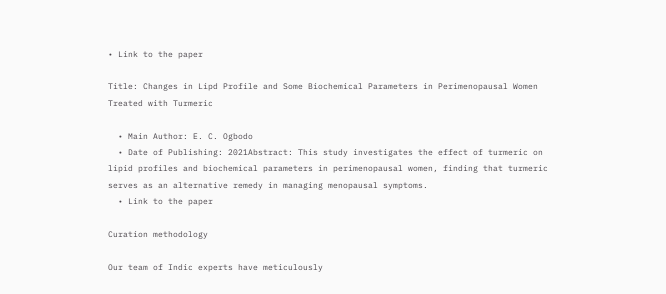• Link to the paper

Title: Changes in Lipd Profile and Some Biochemical Parameters in Perimenopausal Women Treated with Turmeric

  • Main Author: E. C. Ogbodo
  • Date of Publishing: 2021Abstract: This study investigates the effect of turmeric on lipid profiles and biochemical parameters in perimenopausal women, finding that turmeric serves as an alternative remedy in managing menopausal symptoms.
  • Link to the paper

Curation methodology

Our team of Indic experts have meticulously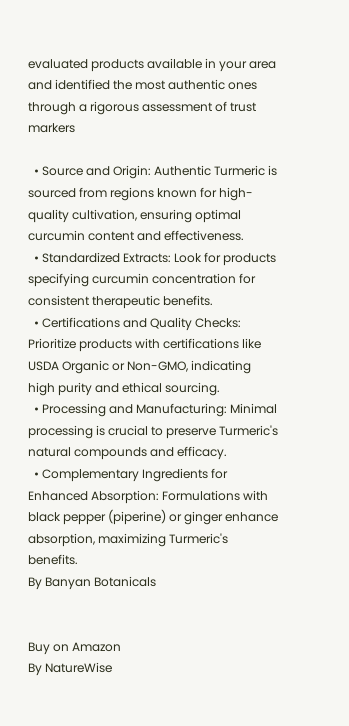evaluated products available in your area and identified the most authentic ones through a rigorous assessment of trust markers

  • Source and Origin: Authentic Turmeric is sourced from regions known for high-quality cultivation, ensuring optimal curcumin content and effectiveness.
  • Standardized Extracts: Look for products specifying curcumin concentration for consistent therapeutic benefits.
  • Certifications and Quality Checks: Prioritize products with certifications like USDA Organic or Non-GMO, indicating high purity and ethical sourcing.
  • Processing and Manufacturing: Minimal processing is crucial to preserve Turmeric's natural compounds and efficacy.
  • Complementary Ingredients for Enhanced Absorption: Formulations with black pepper (piperine) or ginger enhance absorption, maximizing Turmeric's benefits.
By Banyan Botanicals


Buy on Amazon
By NatureWise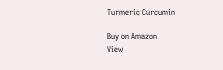Turmeric Curcumin

Buy on Amazon
View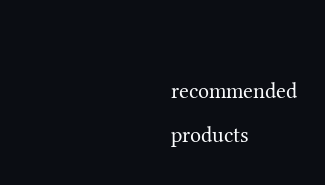recommended products